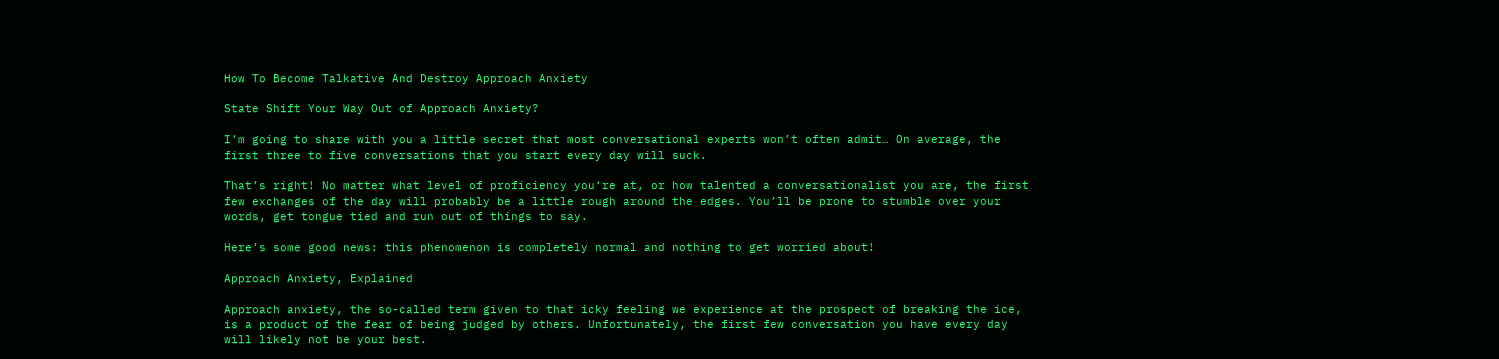How To Become Talkative And Destroy Approach Anxiety

State Shift Your Way Out of Approach Anxiety?

I’m going to share with you a little secret that most conversational experts won’t often admit… On average, the first three to five conversations that you start every day will suck.

That’s right! No matter what level of proficiency you‘re at, or how talented a conversationalist you are, the first few exchanges of the day will probably be a little rough around the edges. You’ll be prone to stumble over your words, get tongue tied and run out of things to say.

Here’s some good news: this phenomenon is completely normal and nothing to get worried about!

Approach Anxiety, Explained

Approach anxiety, the so-called term given to that icky feeling we experience at the prospect of breaking the ice, is a product of the fear of being judged by others. Unfortunately, the first few conversation you have every day will likely not be your best.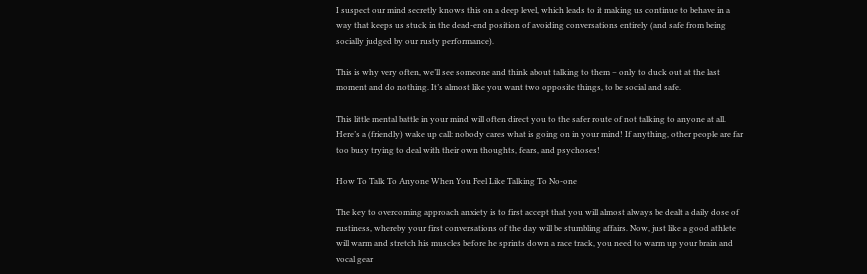I suspect our mind secretly knows this on a deep level, which leads to it making us continue to behave in a way that keeps us stuck in the dead-end position of avoiding conversations entirely (and safe from being socially judged by our rusty performance).

This is why very often, we’ll see someone and think about talking to them – only to duck out at the last moment and do nothing. It’s almost like you want two opposite things, to be social and safe.

This little mental battle in your mind will often direct you to the safer route of not talking to anyone at all. Here’s a (friendly) wake up call: nobody cares what is going on in your mind! If anything, other people are far too busy trying to deal with their own thoughts, fears, and psychoses!

How To Talk To Anyone When You Feel Like Talking To No-one

The key to overcoming approach anxiety is to first accept that you will almost always be dealt a daily dose of rustiness, whereby your first conversations of the day will be stumbling affairs. Now, just like a good athlete will warm and stretch his muscles before he sprints down a race track, you need to warm up your brain and vocal gear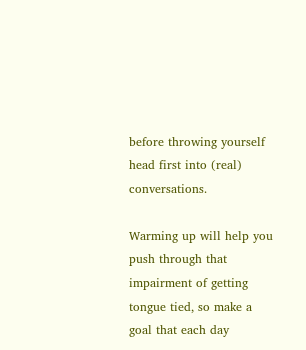before throwing yourself head first into (real) conversations.

Warming up will help you push through that impairment of getting tongue tied, so make a goal that each day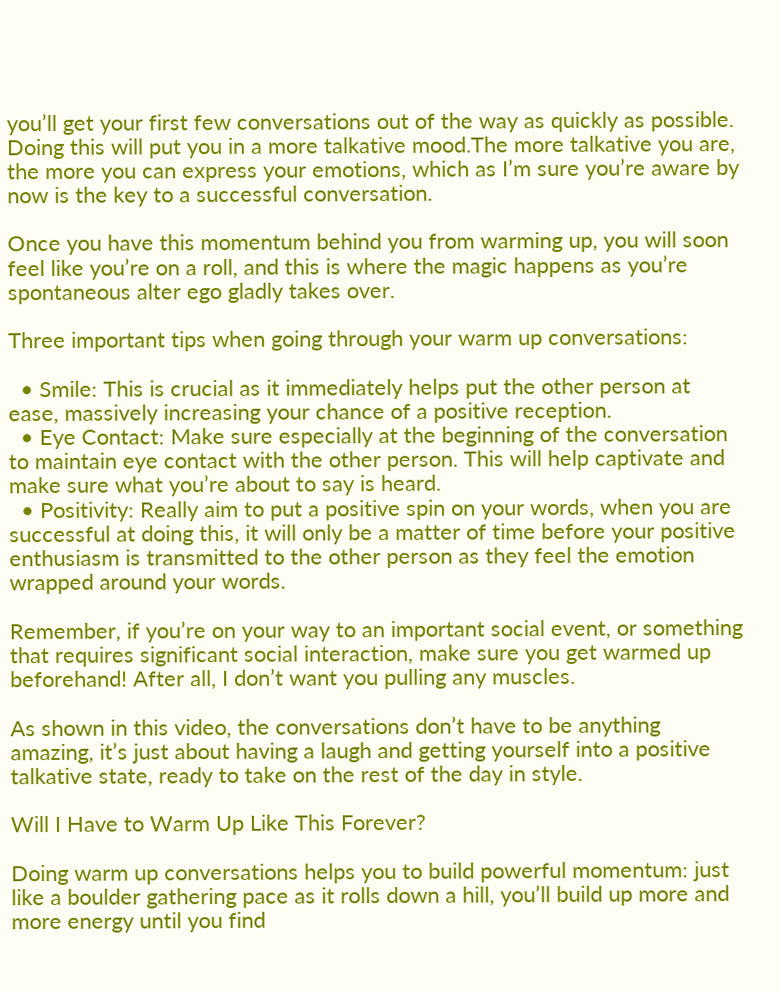you’ll get your first few conversations out of the way as quickly as possible. Doing this will put you in a more talkative mood.The more talkative you are, the more you can express your emotions, which as I’m sure you’re aware by now is the key to a successful conversation.

Once you have this momentum behind you from warming up, you will soon feel like you’re on a roll, and this is where the magic happens as you’re spontaneous alter ego gladly takes over.

Three important tips when going through your warm up conversations:

  • Smile: This is crucial as it immediately helps put the other person at ease, massively increasing your chance of a positive reception.
  • Eye Contact: Make sure especially at the beginning of the conversation to maintain eye contact with the other person. This will help captivate and make sure what you’re about to say is heard.
  • Positivity: Really aim to put a positive spin on your words, when you are successful at doing this, it will only be a matter of time before your positive enthusiasm is transmitted to the other person as they feel the emotion wrapped around your words.

Remember, if you’re on your way to an important social event, or something that requires significant social interaction, make sure you get warmed up beforehand! After all, I don’t want you pulling any muscles.

As shown in this video, the conversations don’t have to be anything amazing, it’s just about having a laugh and getting yourself into a positive talkative state, ready to take on the rest of the day in style.

Will I Have to Warm Up Like This Forever?

Doing warm up conversations helps you to build powerful momentum: just like a boulder gathering pace as it rolls down a hill, you’ll build up more and more energy until you find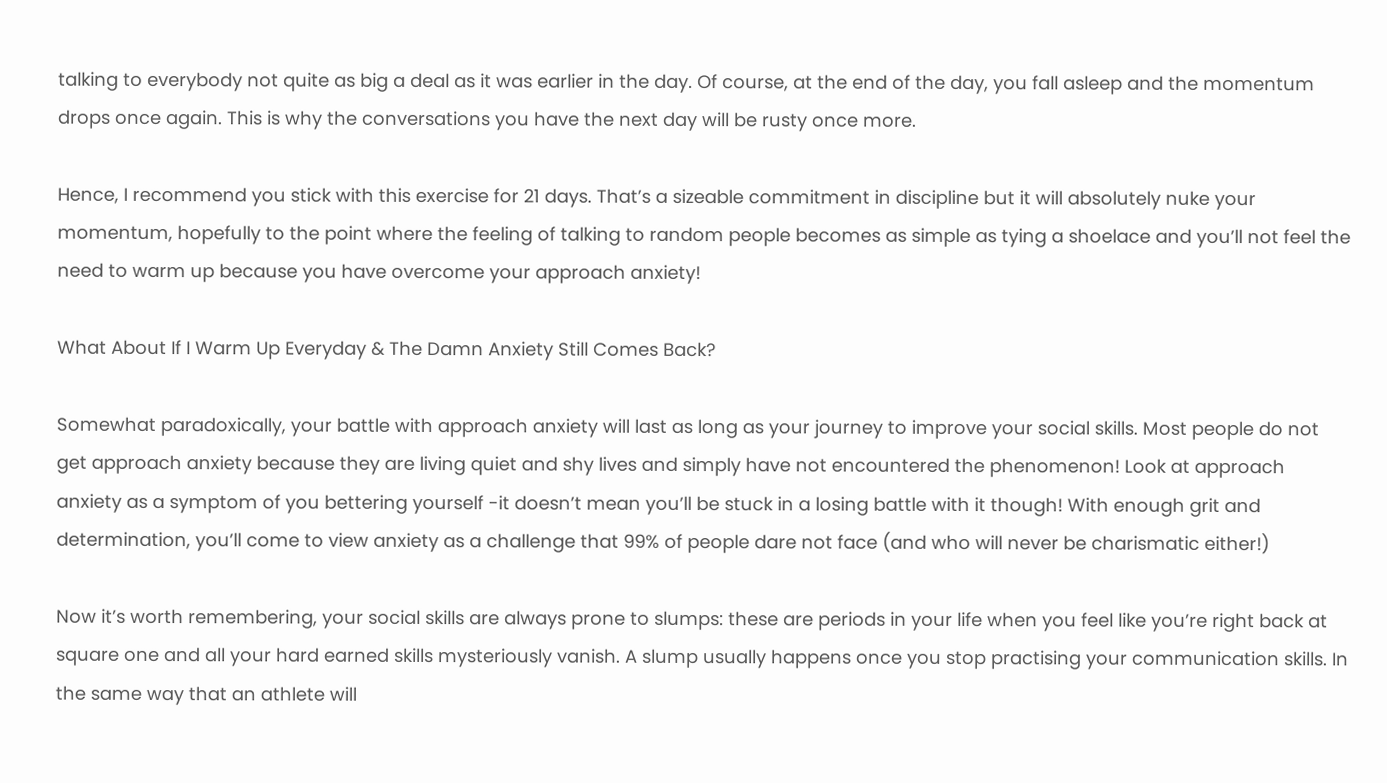talking to everybody not quite as big a deal as it was earlier in the day. Of course, at the end of the day, you fall asleep and the momentum drops once again. This is why the conversations you have the next day will be rusty once more.

Hence, I recommend you stick with this exercise for 21 days. That’s a sizeable commitment in discipline but it will absolutely nuke your momentum, hopefully to the point where the feeling of talking to random people becomes as simple as tying a shoelace and you’ll not feel the need to warm up because you have overcome your approach anxiety!

What About If I Warm Up Everyday & The Damn Anxiety Still Comes Back?

Somewhat paradoxically, your battle with approach anxiety will last as long as your journey to improve your social skills. Most people do not get approach anxiety because they are living quiet and shy lives and simply have not encountered the phenomenon! Look at approach anxiety as a symptom of you bettering yourself -it doesn’t mean you’ll be stuck in a losing battle with it though! With enough grit and determination, you’ll come to view anxiety as a challenge that 99% of people dare not face (and who will never be charismatic either!)

Now it’s worth remembering, your social skills are always prone to slumps: these are periods in your life when you feel like you’re right back at square one and all your hard earned skills mysteriously vanish. A slump usually happens once you stop practising your communication skills. In the same way that an athlete will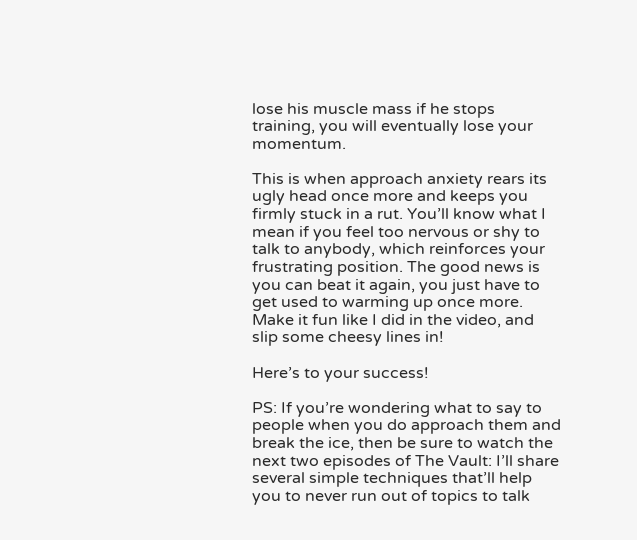lose his muscle mass if he stops training, you will eventually lose your momentum.

This is when approach anxiety rears its ugly head once more and keeps you firmly stuck in a rut. You’ll know what I mean if you feel too nervous or shy to talk to anybody, which reinforces your frustrating position. The good news is you can beat it again, you just have to get used to warming up once more. Make it fun like I did in the video, and slip some cheesy lines in!

Here’s to your success!

PS: If you’re wondering what to say to people when you do approach them and break the ice, then be sure to watch the next two episodes of The Vault: I’ll share several simple techniques that’ll help you to never run out of topics to talk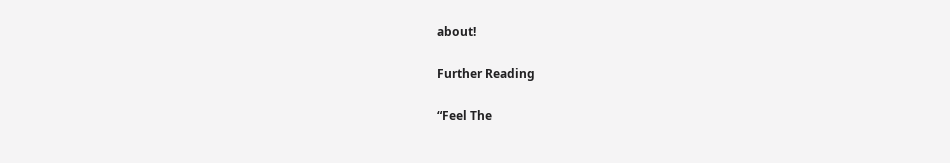about!

Further Reading

“Feel The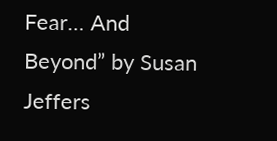Fear… And Beyond” by Susan Jeffers